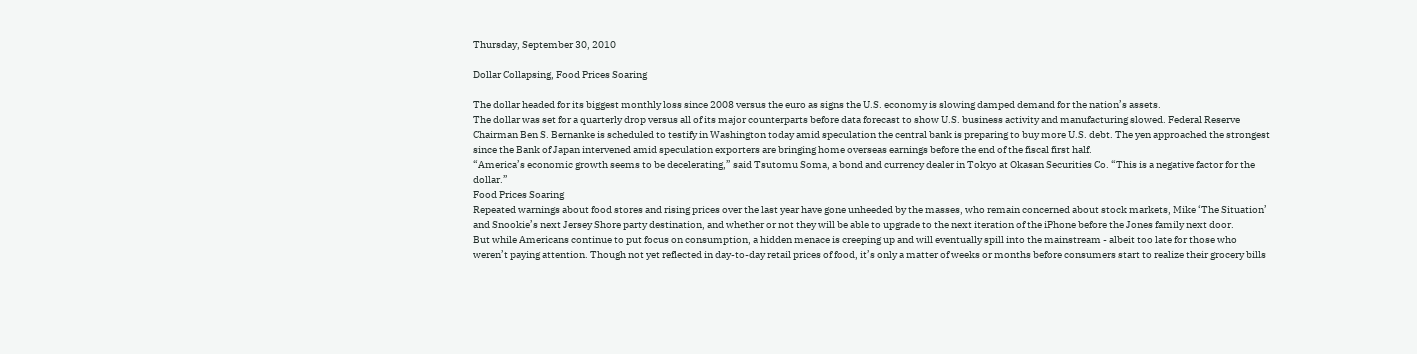Thursday, September 30, 2010

Dollar Collapsing, Food Prices Soaring

The dollar headed for its biggest monthly loss since 2008 versus the euro as signs the U.S. economy is slowing damped demand for the nation’s assets.
The dollar was set for a quarterly drop versus all of its major counterparts before data forecast to show U.S. business activity and manufacturing slowed. Federal Reserve Chairman Ben S. Bernanke is scheduled to testify in Washington today amid speculation the central bank is preparing to buy more U.S. debt. The yen approached the strongest since the Bank of Japan intervened amid speculation exporters are bringing home overseas earnings before the end of the fiscal first half.
“America’s economic growth seems to be decelerating,” said Tsutomu Soma, a bond and currency dealer in Tokyo at Okasan Securities Co. “This is a negative factor for the dollar.”
Food Prices Soaring
Repeated warnings about food stores and rising prices over the last year have gone unheeded by the masses, who remain concerned about stock markets, Mike ‘The Situation’  and Snookie’s next Jersey Shore party destination, and whether or not they will be able to upgrade to the next iteration of the iPhone before the Jones family next door.
But while Americans continue to put focus on consumption, a hidden menace is creeping up and will eventually spill into the mainstream - albeit too late for those who weren’t paying attention. Though not yet reflected in day-to-day retail prices of food, it’s only a matter of weeks or months before consumers start to realize their grocery bills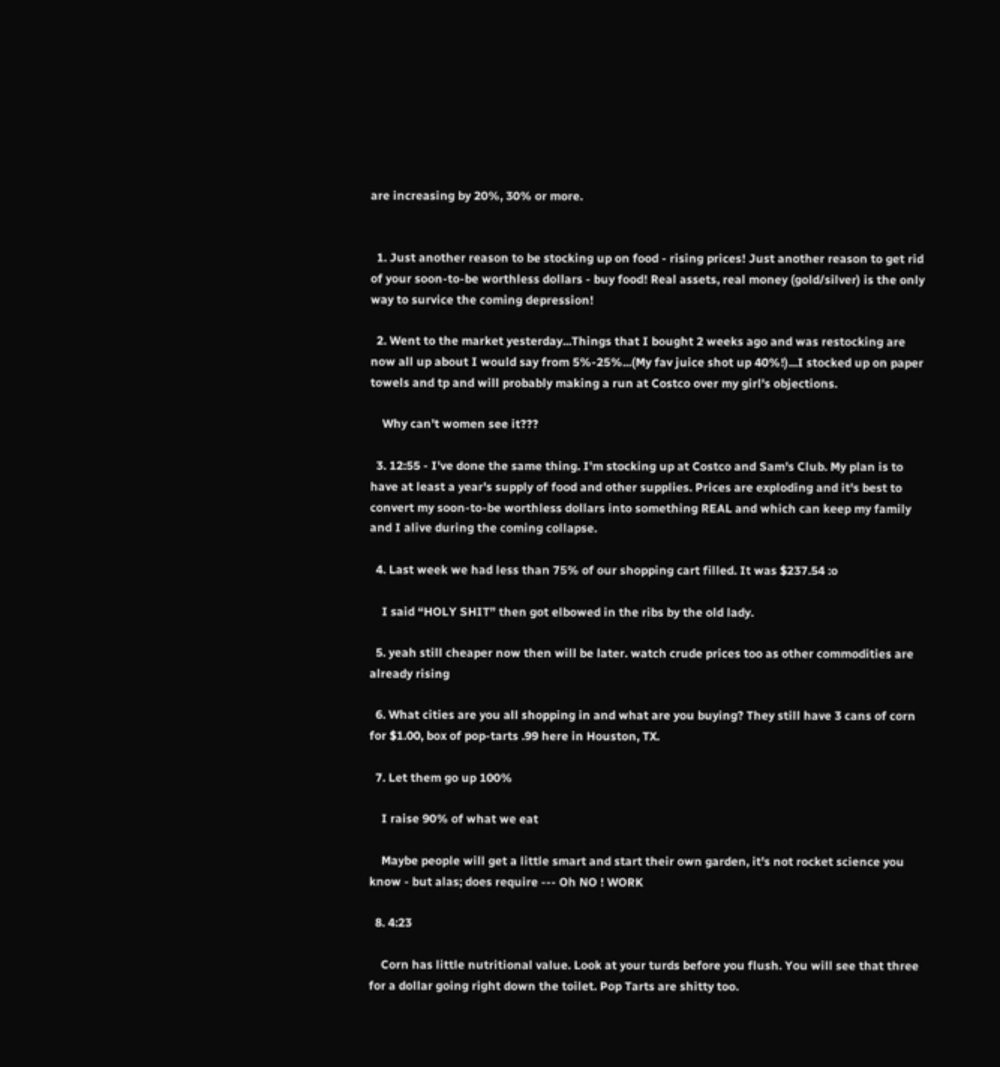are increasing by 20%, 30% or more.


  1. Just another reason to be stocking up on food - rising prices! Just another reason to get rid of your soon-to-be worthless dollars - buy food! Real assets, real money (gold/silver) is the only way to survice the coming depression!

  2. Went to the market yesterday...Things that I bought 2 weeks ago and was restocking are now all up about I would say from 5%-25%...(My fav juice shot up 40%!)...I stocked up on paper towels and tp and will probably making a run at Costco over my girl's objections.

    Why can't women see it???

  3. 12:55 - I've done the same thing. I'm stocking up at Costco and Sam's Club. My plan is to have at least a year's supply of food and other supplies. Prices are exploding and it's best to convert my soon-to-be worthless dollars into something REAL and which can keep my family and I alive during the coming collapse.

  4. Last week we had less than 75% of our shopping cart filled. It was $237.54 :o

    I said “HOLY SHIT” then got elbowed in the ribs by the old lady.

  5. yeah still cheaper now then will be later. watch crude prices too as other commodities are already rising

  6. What cities are you all shopping in and what are you buying? They still have 3 cans of corn for $1.00, box of pop-tarts .99 here in Houston, TX.

  7. Let them go up 100%

    I raise 90% of what we eat

    Maybe people will get a little smart and start their own garden, it's not rocket science you know - but alas; does require --- Oh NO ! WORK

  8. 4:23

    Corn has little nutritional value. Look at your turds before you flush. You will see that three for a dollar going right down the toilet. Pop Tarts are shitty too.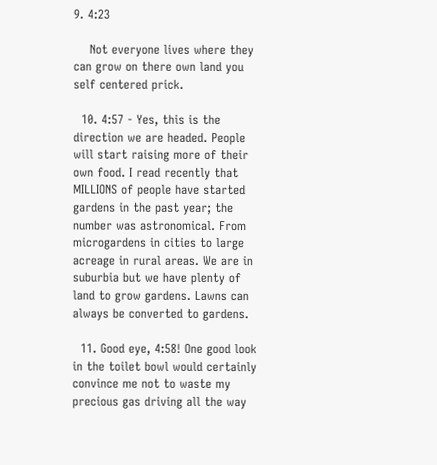9. 4:23

    Not everyone lives where they can grow on there own land you self centered prick.

  10. 4:57 - Yes, this is the direction we are headed. People will start raising more of their own food. I read recently that MILLIONS of people have started gardens in the past year; the number was astronomical. From microgardens in cities to large acreage in rural areas. We are in suburbia but we have plenty of land to grow gardens. Lawns can always be converted to gardens.

  11. Good eye, 4:58! One good look in the toilet bowl would certainly convince me not to waste my precious gas driving all the way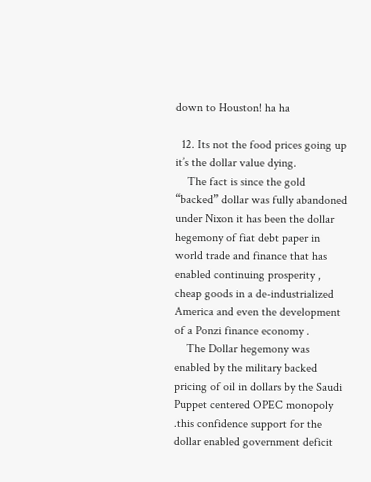down to Houston! ha ha

  12. Its not the food prices going up it’s the dollar value dying.
    The fact is since the gold “backed” dollar was fully abandoned under Nixon it has been the dollar hegemony of fiat debt paper in world trade and finance that has enabled continuing prosperity , cheap goods in a de-industrialized America and even the development of a Ponzi finance economy .
    The Dollar hegemony was enabled by the military backed pricing of oil in dollars by the Saudi Puppet centered OPEC monopoly .this confidence support for the dollar enabled government deficit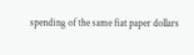spending of the same fiat paper dollars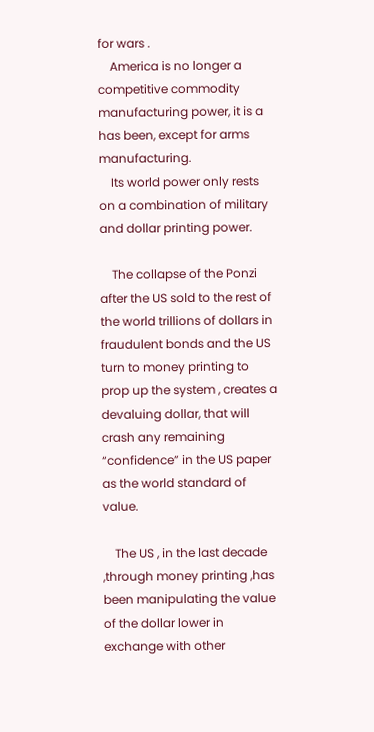for wars .
    America is no longer a competitive commodity manufacturing power, it is a has been, except for arms manufacturing.
    Its world power only rests on a combination of military and dollar printing power.

    The collapse of the Ponzi after the US sold to the rest of the world trillions of dollars in fraudulent bonds and the US turn to money printing to prop up the system , creates a devaluing dollar, that will crash any remaining “confidence” in the US paper as the world standard of value.

    The US , in the last decade ,through money printing ,has been manipulating the value of the dollar lower in exchange with other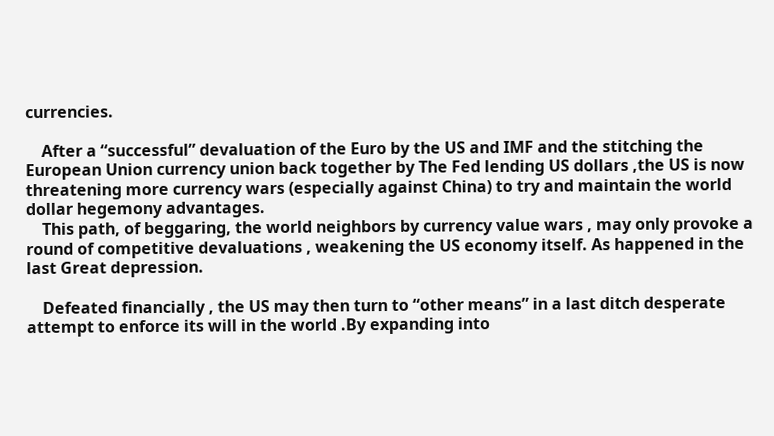currencies.

    After a “successful” devaluation of the Euro by the US and IMF and the stitching the European Union currency union back together by The Fed lending US dollars ,the US is now threatening more currency wars (especially against China) to try and maintain the world dollar hegemony advantages.
    This path, of beggaring, the world neighbors by currency value wars , may only provoke a round of competitive devaluations , weakening the US economy itself. As happened in the last Great depression.

    Defeated financially , the US may then turn to “other means” in a last ditch desperate attempt to enforce its will in the world .By expanding into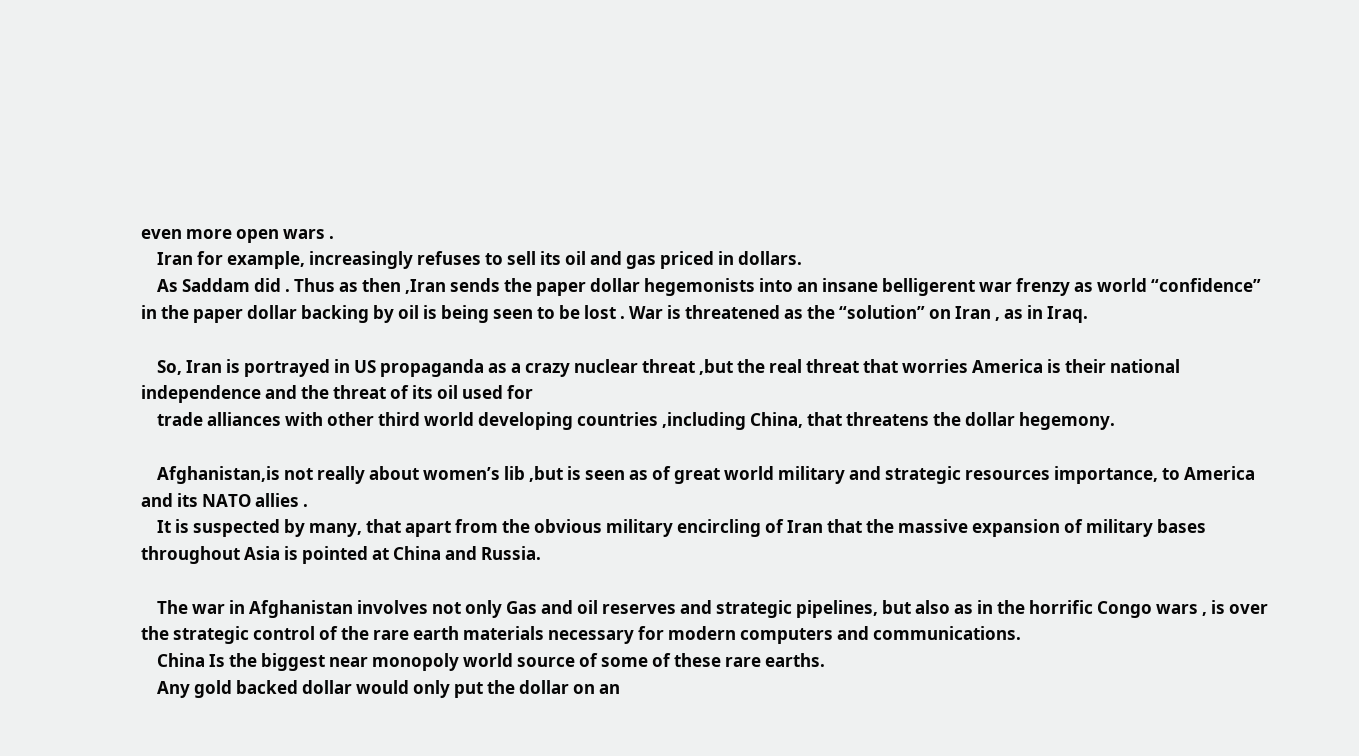even more open wars .
    Iran for example, increasingly refuses to sell its oil and gas priced in dollars.
    As Saddam did . Thus as then ,Iran sends the paper dollar hegemonists into an insane belligerent war frenzy as world “confidence” in the paper dollar backing by oil is being seen to be lost . War is threatened as the “solution” on Iran , as in Iraq.

    So, Iran is portrayed in US propaganda as a crazy nuclear threat ,but the real threat that worries America is their national independence and the threat of its oil used for
    trade alliances with other third world developing countries ,including China, that threatens the dollar hegemony.

    Afghanistan,is not really about women’s lib ,but is seen as of great world military and strategic resources importance, to America and its NATO allies .
    It is suspected by many, that apart from the obvious military encircling of Iran that the massive expansion of military bases throughout Asia is pointed at China and Russia.

    The war in Afghanistan involves not only Gas and oil reserves and strategic pipelines, but also as in the horrific Congo wars , is over the strategic control of the rare earth materials necessary for modern computers and communications.
    China Is the biggest near monopoly world source of some of these rare earths.
    Any gold backed dollar would only put the dollar on an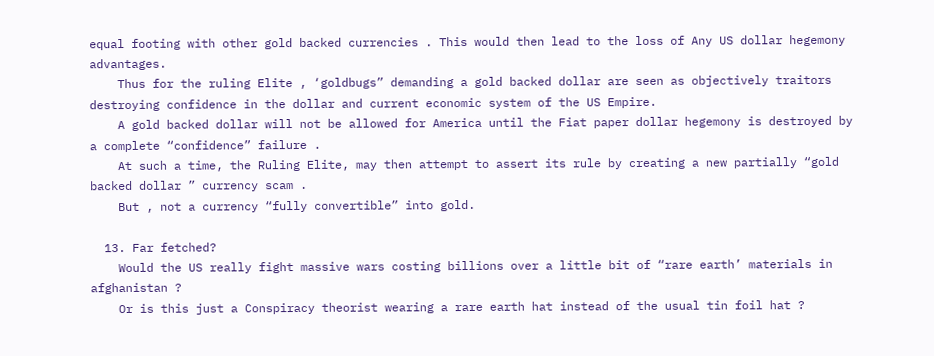equal footing with other gold backed currencies . This would then lead to the loss of Any US dollar hegemony advantages.
    Thus for the ruling Elite , ‘goldbugs” demanding a gold backed dollar are seen as objectively traitors destroying confidence in the dollar and current economic system of the US Empire.
    A gold backed dollar will not be allowed for America until the Fiat paper dollar hegemony is destroyed by a complete “confidence” failure .
    At such a time, the Ruling Elite, may then attempt to assert its rule by creating a new partially “gold backed dollar ” currency scam .
    But , not a currency “fully convertible” into gold.

  13. Far fetched?
    Would the US really fight massive wars costing billions over a little bit of “rare earth’ materials in afghanistan ?
    Or is this just a Conspiracy theorist wearing a rare earth hat instead of the usual tin foil hat ?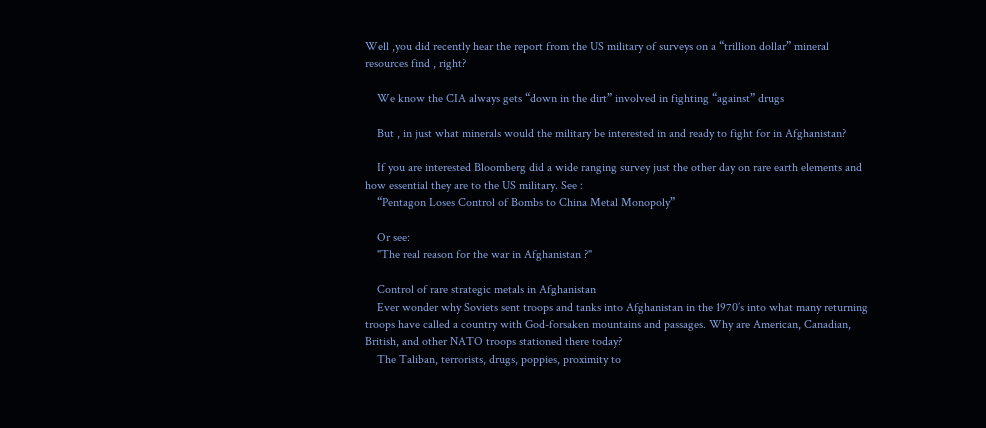Well ,you did recently hear the report from the US military of surveys on a “trillion dollar” mineral resources find , right?

    We know the CIA always gets “down in the dirt” involved in fighting “against” drugs

    But , in just what minerals would the military be interested in and ready to fight for in Afghanistan?

    If you are interested Bloomberg did a wide ranging survey just the other day on rare earth elements and how essential they are to the US military. See :
    “Pentagon Loses Control of Bombs to China Metal Monopoly”

    Or see:
    "The real reason for the war in Afghanistan ?"

    Control of rare strategic metals in Afghanistan
    Ever wonder why Soviets sent troops and tanks into Afghanistan in the 1970’s into what many returning troops have called a country with God-forsaken mountains and passages. Why are American, Canadian, British, and other NATO troops stationed there today?
    The Taliban, terrorists, drugs, poppies, proximity to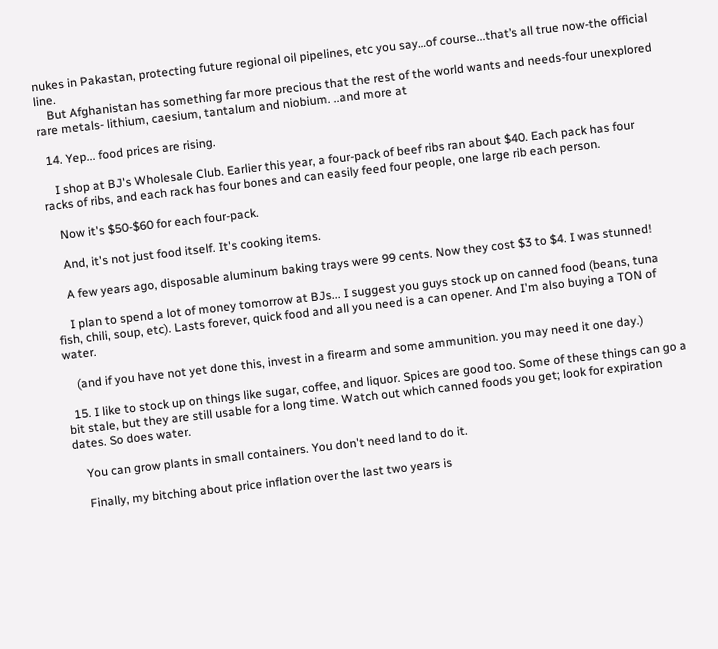nukes in Pakastan, protecting future regional oil pipelines, etc you say…of course...that’s all true now-the official line.
    But Afghanistan has something far more precious that the rest of the world wants and needs-four unexplored rare metals- lithium, caesium, tantalum and niobium. ..and more at

  14. Yep... food prices are rising.

    I shop at BJ's Wholesale Club. Earlier this year, a four-pack of beef ribs ran about $40. Each pack has four racks of ribs, and each rack has four bones and can easily feed four people, one large rib each person.

    Now it's $50-$60 for each four-pack.

    And, it's not just food itself. It's cooking items.

    A few years ago, disposable aluminum baking trays were 99 cents. Now they cost $3 to $4. I was stunned!

    I plan to spend a lot of money tomorrow at BJs... I suggest you guys stock up on canned food (beans, tuna fish, chili, soup, etc). Lasts forever, quick food and all you need is a can opener. And I'm also buying a TON of water.

    (and if you have not yet done this, invest in a firearm and some ammunition. you may need it one day.)

  15. I like to stock up on things like sugar, coffee, and liquor. Spices are good too. Some of these things can go a bit stale, but they are still usable for a long time. Watch out which canned foods you get; look for expiration dates. So does water.

    You can grow plants in small containers. You don't need land to do it.

    Finally, my bitching about price inflation over the last two years is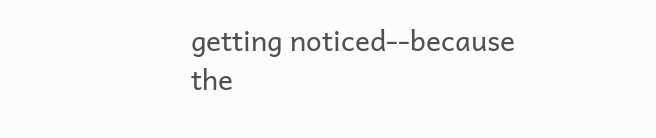getting noticed--because the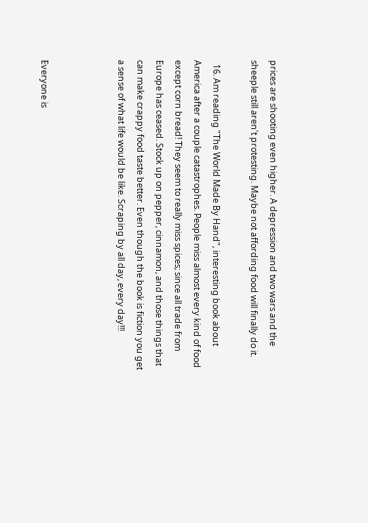prices are shooting even higher. A depression and two wars and the sheeple still aren't protesting. Maybe not affording food will finally do it.

  16. Am reading "The World Made By Hand", interesting book about America after a couple catastrophes. People miss almost every kind of food except corn bread! They seem to really miss spices; since all trade from Europe has ceased. Stock up on pepper, cinnamon, and those things that can make crappy food taste better. Even though the book is fiction you get a sense of what life would be like. Scraping by all day, every day!!!



Everyone is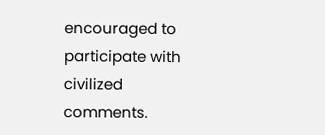encouraged to participate with civilized comments.